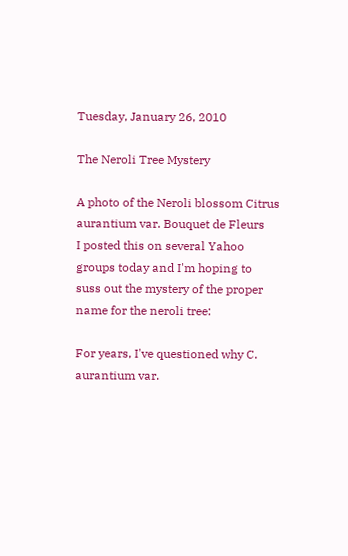Tuesday, January 26, 2010

The Neroli Tree Mystery

A photo of the Neroli blossom Citrus aurantium var. Bouquet de Fleurs
I posted this on several Yahoo groups today and I'm hoping to suss out the mystery of the proper name for the neroli tree:

For years, I've questioned why C. aurantium var.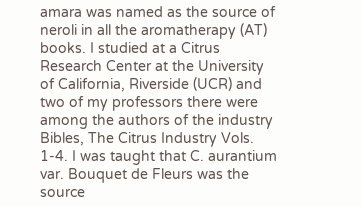amara was named as the source of neroli in all the aromatherapy (AT) books. I studied at a Citrus Research Center at the University of California, Riverside (UCR) and two of my professors there were among the authors of the industry Bibles, The Citrus Industry Vols. 1-4. I was taught that C. aurantium var. Bouquet de Fleurs was the source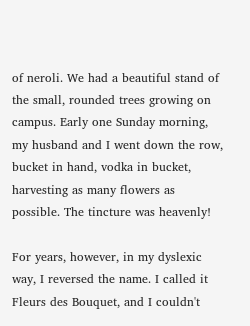of neroli. We had a beautiful stand of the small, rounded trees growing on campus. Early one Sunday morning, my husband and I went down the row, bucket in hand, vodka in bucket, harvesting as many flowers as possible. The tincture was heavenly!

For years, however, in my dyslexic way, I reversed the name. I called it Fleurs des Bouquet, and I couldn't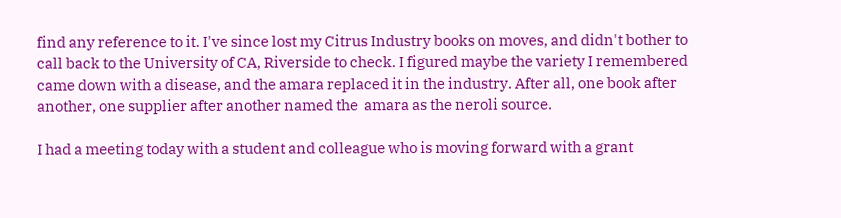find any reference to it. I've since lost my Citrus Industry books on moves, and didn't bother to call back to the University of CA, Riverside to check. I figured maybe the variety I remembered came down with a disease, and the amara replaced it in the industry. After all, one book after another, one supplier after another named the  amara as the neroli source.

I had a meeting today with a student and colleague who is moving forward with a grant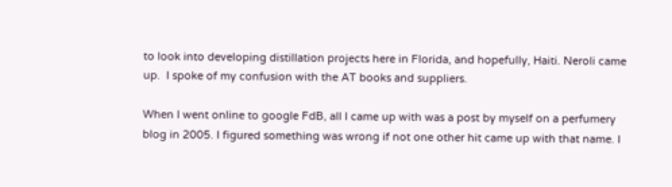to look into developing distillation projects here in Florida, and hopefully, Haiti. Neroli came up.  I spoke of my confusion with the AT books and suppliers.

When I went online to google FdB, all I came up with was a post by myself on a perfumery blog in 2005. I figured something was wrong if not one other hit came up with that name. I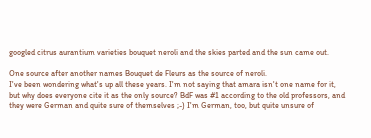googled citrus aurantium varieties bouquet neroli and the skies parted and the sun came out.

One source after another names Bouquet de Fleurs as the source of neroli.
I've been wondering what's up all these years. I'm not saying that amara isn't one name for it, but why does everyone cite it as the only source? BdF was #1 according to the old professors, and they were German and quite sure of themselves ;-) I'm German, too, but quite unsure of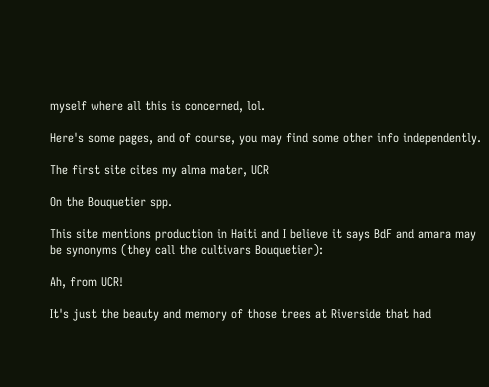myself where all this is concerned, lol.

Here's some pages, and of course, you may find some other info independently.

The first site cites my alma mater, UCR

On the Bouquetier spp.

This site mentions production in Haiti and I believe it says BdF and amara may be synonyms (they call the cultivars Bouquetier):

Ah, from UCR!

It's just the beauty and memory of those trees at Riverside that had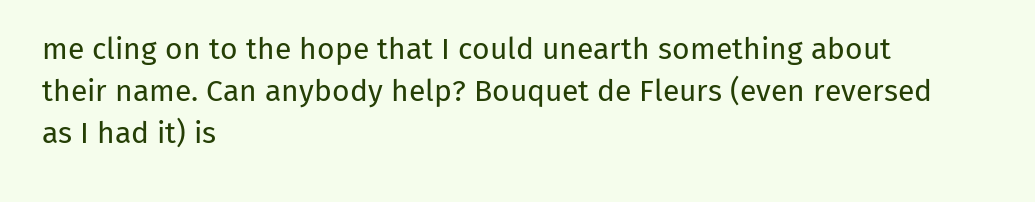me cling on to the hope that I could unearth something about their name. Can anybody help? Bouquet de Fleurs (even reversed as I had it) is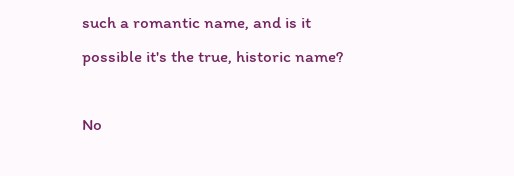such a romantic name, and is it possible it's the true, historic name?

No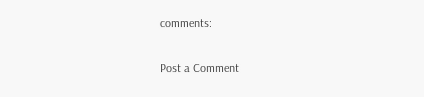comments:

Post a Comment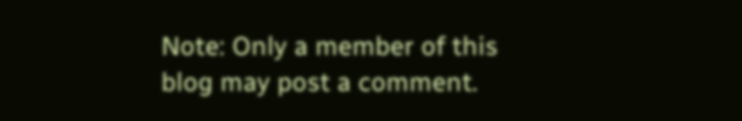Note: Only a member of this blog may post a comment.